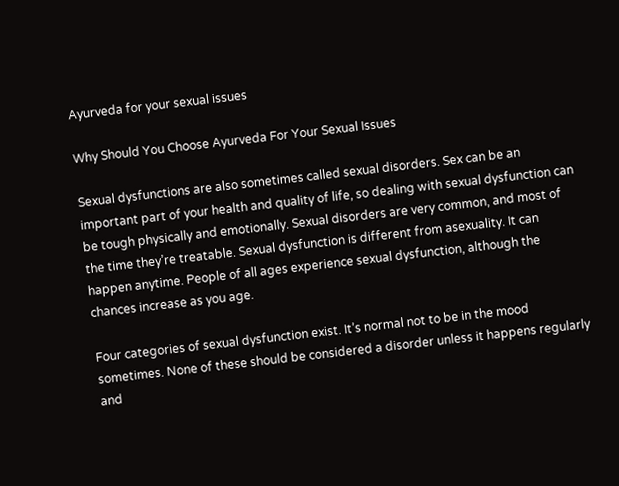Ayurveda for your sexual issues

Why Should You Choose Ayurveda For Your Sexual Issues

Sexual dysfunctions are also sometimes called sexual disorders. Sex can be an important part of your health and quality of life, so dealing with sexual dysfunction can be tough physically and emotionally. Sexual disorders are very common, and most of the time they’re treatable. Sexual dysfunction is different from asexuality. It can happen anytime. People of all ages experience sexual dysfunction, although the chances increase as you age.

Four categories of sexual dysfunction exist. It’s normal not to be in the mood sometimes. None of these should be considered a disorder unless it happens regularly and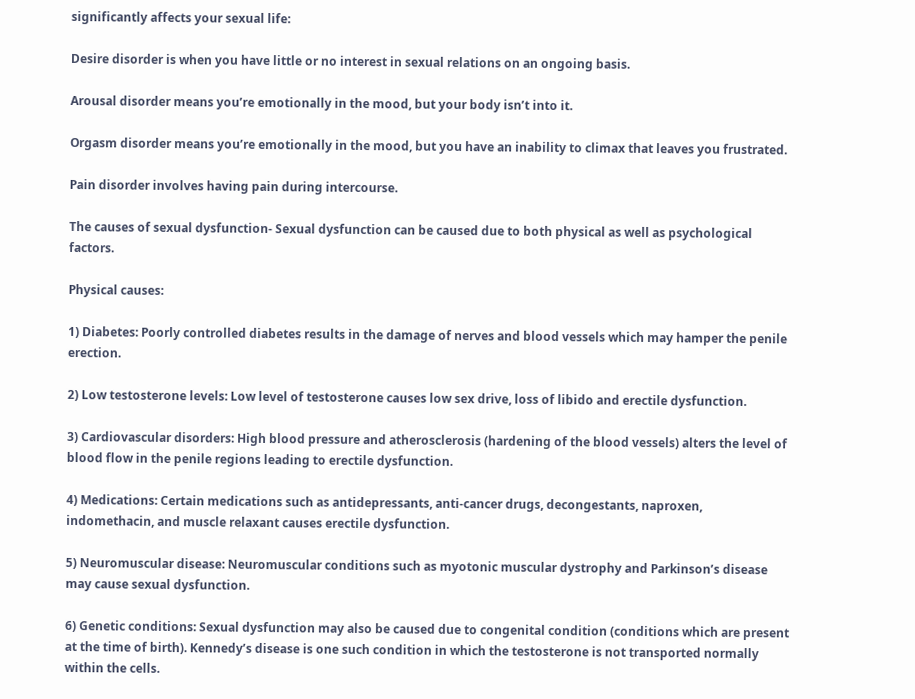significantly affects your sexual life:

Desire disorder is when you have little or no interest in sexual relations on an ongoing basis.

Arousal disorder means you’re emotionally in the mood, but your body isn’t into it.

Orgasm disorder means you’re emotionally in the mood, but you have an inability to climax that leaves you frustrated.

Pain disorder involves having pain during intercourse.

The causes of sexual dysfunction- Sexual dysfunction can be caused due to both physical as well as psychological factors.

Physical causes:

1) Diabetes: Poorly controlled diabetes results in the damage of nerves and blood vessels which may hamper the penile erection.

2) Low testosterone levels: Low level of testosterone causes low sex drive, loss of libido and erectile dysfunction.

3) Cardiovascular disorders: High blood pressure and atherosclerosis (hardening of the blood vessels) alters the level of blood flow in the penile regions leading to erectile dysfunction.

4) Medications: Certain medications such as antidepressants, anti-cancer drugs, decongestants, naproxen, indomethacin, and muscle relaxant causes erectile dysfunction.

5) Neuromuscular disease: Neuromuscular conditions such as myotonic muscular dystrophy and Parkinson’s disease may cause sexual dysfunction.

6) Genetic conditions: Sexual dysfunction may also be caused due to congenital condition (conditions which are present at the time of birth). Kennedy’s disease is one such condition in which the testosterone is not transported normally within the cells.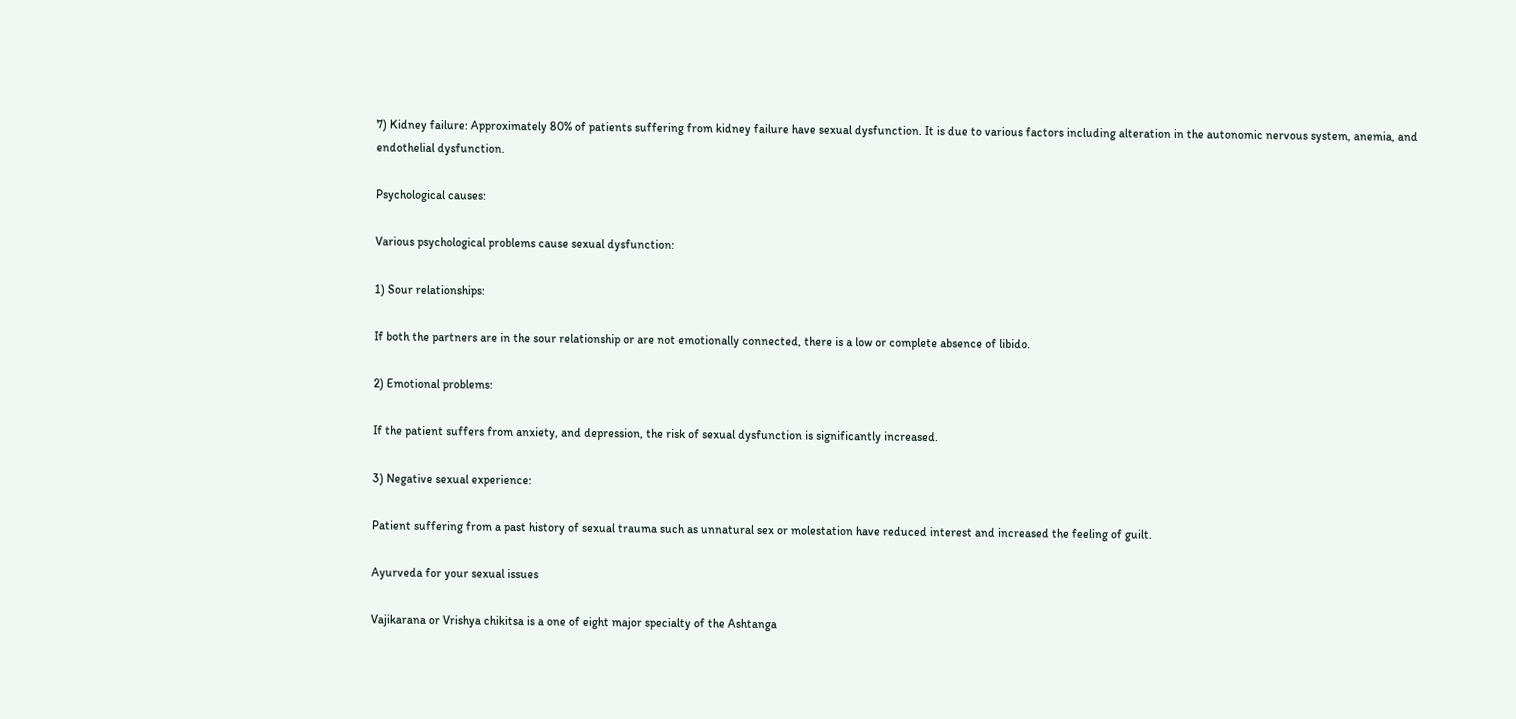7) Kidney failure: Approximately 80% of patients suffering from kidney failure have sexual dysfunction. It is due to various factors including alteration in the autonomic nervous system, anemia, and endothelial dysfunction.

Psychological causes:

Various psychological problems cause sexual dysfunction:

1) Sour relationships:

If both the partners are in the sour relationship or are not emotionally connected, there is a low or complete absence of libido.

2) Emotional problems:

If the patient suffers from anxiety, and depression, the risk of sexual dysfunction is significantly increased.

3) Negative sexual experience:

Patient suffering from a past history of sexual trauma such as unnatural sex or molestation have reduced interest and increased the feeling of guilt.

Ayurveda for your sexual issues

Vajikarana or Vrishya chikitsa is a one of eight major specialty of the Ashtanga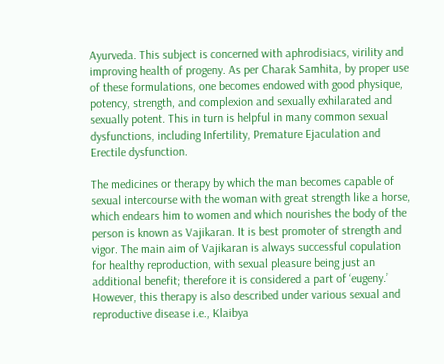Ayurveda. This subject is concerned with aphrodisiacs, virility and improving health of progeny. As per Charak Samhita, by proper use of these formulations, one becomes endowed with good physique, potency, strength, and complexion and sexually exhilarated and sexually potent. This in turn is helpful in many common sexual dysfunctions, including Infertility, Premature Ejaculation and Erectile dysfunction.

The medicines or therapy by which the man becomes capable of sexual intercourse with the woman with great strength like a horse, which endears him to women and which nourishes the body of the person is known as Vajikaran. It is best promoter of strength and vigor. The main aim of Vajikaran is always successful copulation for healthy reproduction, with sexual pleasure being just an additional benefit; therefore it is considered a part of ‘eugeny.’ However, this therapy is also described under various sexual and reproductive disease i.e., Klaibya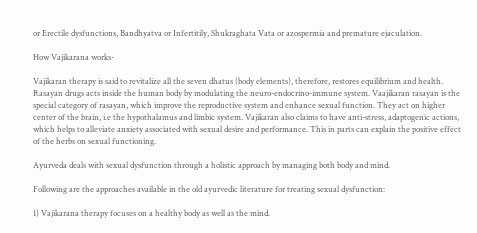or Erectile dysfunctions, Bandhyatva or Infertitily, Shukraghata Vata or azospermia and premature ejaculation.

How Vajikarana works-

Vajikaran therapy is said to revitalize all the seven dhatus (body elements), therefore, restores equilibrium and health. Rasayan drugs acts inside the human body by modulating the neuro-endocrino-immune system. Vaajikaran rasayan is the special category of rasayan, which improve the reproductive system and enhance sexual function. They act on higher center of the brain, i.e the hypothalamus and limbic system. Vajikaran also claims to have anti-stress, adaptogenic actions, which helps to alleviate anxiety associated with sexual desire and performance. This in parts can explain the positive effect of the herbs on sexual functioning.

Ayurveda deals with sexual dysfunction through a holistic approach by managing both body and mind.

Following are the approaches available in the old ayurvedic literature for treating sexual dysfunction:

1) Vajikarana therapy focuses on a healthy body as well as the mind.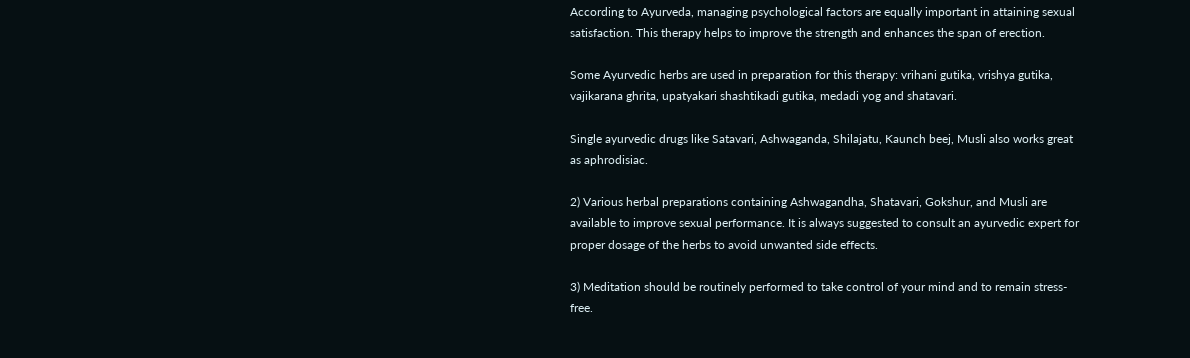According to Ayurveda, managing psychological factors are equally important in attaining sexual satisfaction. This therapy helps to improve the strength and enhances the span of erection.

Some Ayurvedic herbs are used in preparation for this therapy: vrihani gutika, vrishya gutika, vajikarana ghrita, upatyakari shashtikadi gutika, medadi yog and shatavari.

Single ayurvedic drugs like Satavari, Ashwaganda, Shilajatu, Kaunch beej, Musli also works great as aphrodisiac.

2) Various herbal preparations containing Ashwagandha, Shatavari, Gokshur, and Musli are available to improve sexual performance. It is always suggested to consult an ayurvedic expert for proper dosage of the herbs to avoid unwanted side effects.

3) Meditation should be routinely performed to take control of your mind and to remain stress-free.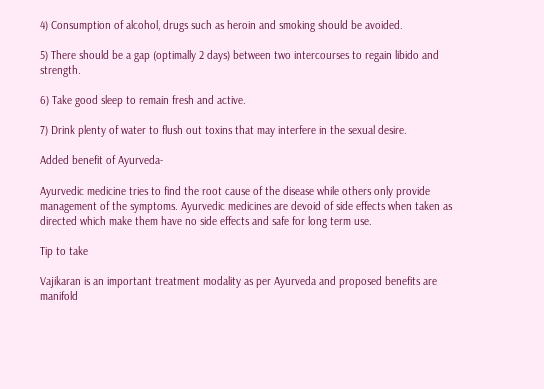4) Consumption of alcohol, drugs such as heroin and smoking should be avoided.

5) There should be a gap (optimally 2 days) between two intercourses to regain libido and strength.

6) Take good sleep to remain fresh and active.

7) Drink plenty of water to flush out toxins that may interfere in the sexual desire.

Added benefit of Ayurveda-

Ayurvedic medicine tries to find the root cause of the disease while others only provide management of the symptoms. Ayurvedic medicines are devoid of side effects when taken as directed which make them have no side effects and safe for long term use.

Tip to take

Vajikaran is an important treatment modality as per Ayurveda and proposed benefits are manifold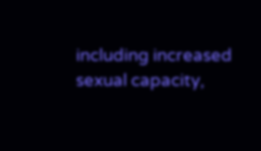including increased sexual capacity,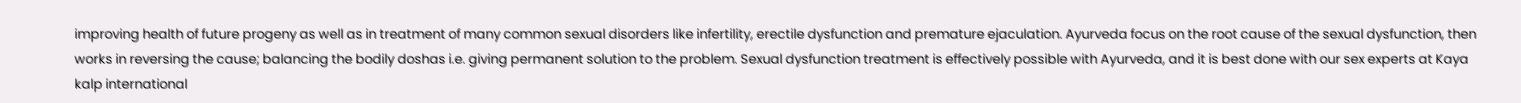improving health of future progeny as well as in treatment of many common sexual disorders like infertility, erectile dysfunction and premature ejaculation. Ayurveda focus on the root cause of the sexual dysfunction, then works in reversing the cause; balancing the bodily doshas i.e. giving permanent solution to the problem. Sexual dysfunction treatment is effectively possible with Ayurveda, and it is best done with our sex experts at Kaya kalp international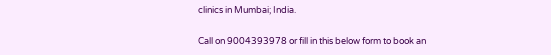clinics in Mumbai; India.

Call on 9004393978 or fill in this below form to book an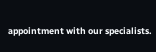appointment with our specialists.